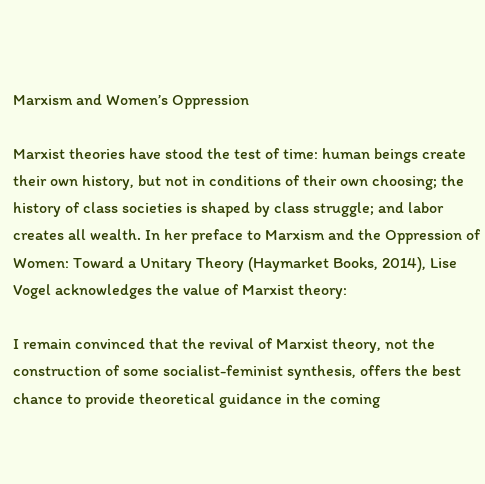Marxism and Women’s Oppression

Marxist theories have stood the test of time: human beings create their own history, but not in conditions of their own choosing; the history of class societies is shaped by class struggle; and labor creates all wealth. In her preface to Marxism and the Oppression of Women: Toward a Unitary Theory (Haymarket Books, 2014), Lise Vogel acknowledges the value of Marxist theory:

I remain convinced that the revival of Marxist theory, not the construction of some socialist-feminist synthesis, offers the best chance to provide theoretical guidance in the coming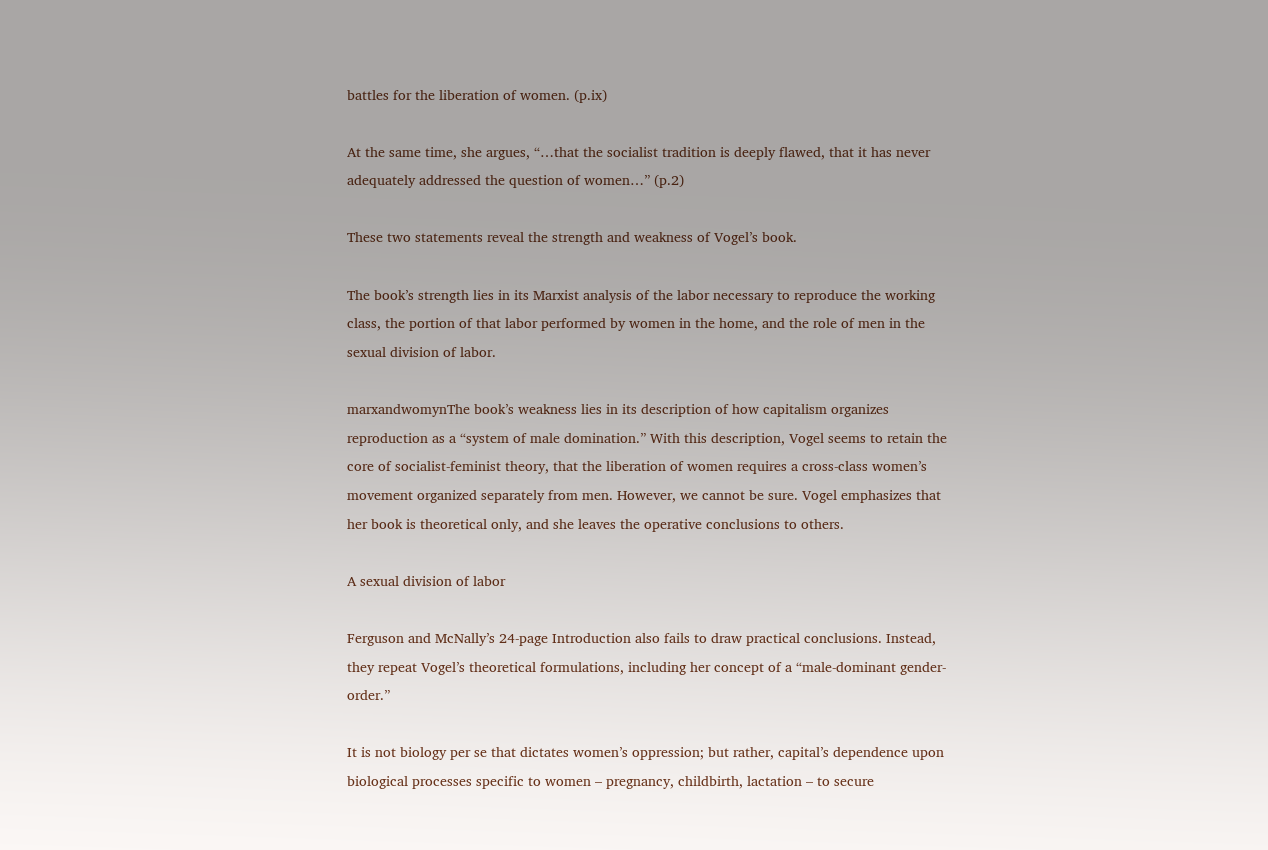battles for the liberation of women. (p.ix)

At the same time, she argues, “…that the socialist tradition is deeply flawed, that it has never adequately addressed the question of women…” (p.2)

These two statements reveal the strength and weakness of Vogel’s book.

The book’s strength lies in its Marxist analysis of the labor necessary to reproduce the working class, the portion of that labor performed by women in the home, and the role of men in the sexual division of labor.

marxandwomynThe book’s weakness lies in its description of how capitalism organizes reproduction as a “system of male domination.” With this description, Vogel seems to retain the core of socialist-feminist theory, that the liberation of women requires a cross-class women’s movement organized separately from men. However, we cannot be sure. Vogel emphasizes that her book is theoretical only, and she leaves the operative conclusions to others.

A sexual division of labor

Ferguson and McNally’s 24-page Introduction also fails to draw practical conclusions. Instead, they repeat Vogel’s theoretical formulations, including her concept of a “male-dominant gender-order.”

It is not biology per se that dictates women’s oppression; but rather, capital’s dependence upon biological processes specific to women – pregnancy, childbirth, lactation – to secure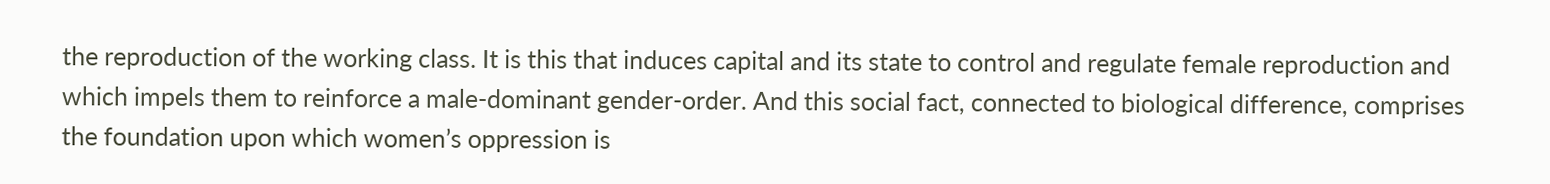the reproduction of the working class. It is this that induces capital and its state to control and regulate female reproduction and which impels them to reinforce a male-dominant gender-order. And this social fact, connected to biological difference, comprises the foundation upon which women’s oppression is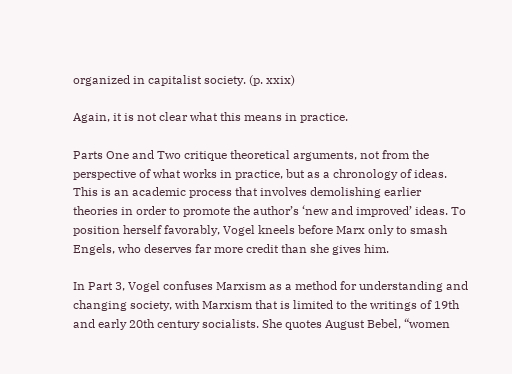organized in capitalist society. (p. xxix)

Again, it is not clear what this means in practice.

Parts One and Two critique theoretical arguments, not from the perspective of what works in practice, but as a chronology of ideas. This is an academic process that involves demolishing earlier theories in order to promote the author’s ‘new and improved’ ideas. To position herself favorably, Vogel kneels before Marx only to smash Engels, who deserves far more credit than she gives him.

In Part 3, Vogel confuses Marxism as a method for understanding and changing society, with Marxism that is limited to the writings of 19th and early 20th century socialists. She quotes August Bebel, “women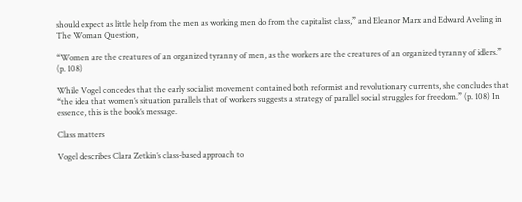should expect as little help from the men as working men do from the capitalist class,” and Eleanor Marx and Edward Aveling in The Woman Question,

“Women are the creatures of an organized tyranny of men, as the workers are the creatures of an organized tyranny of idlers.” (p. 108)

While Vogel concedes that the early socialist movement contained both reformist and revolutionary currents, she concludes that “the idea that women’s situation parallels that of workers suggests a strategy of parallel social struggles for freedom.” (p. 108) In essence, this is the book’s message.

Class matters

Vogel describes Clara Zetkin’s class-based approach to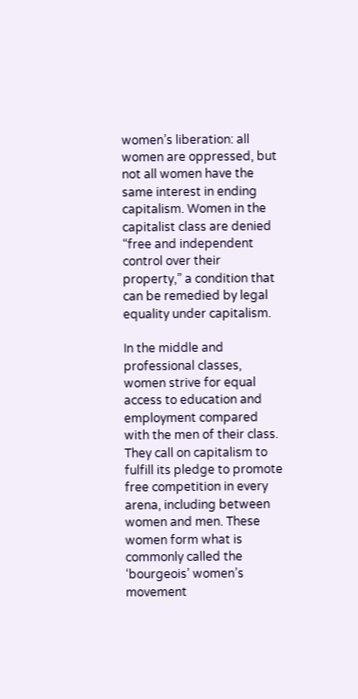women’s liberation: all women are oppressed, but not all women have the same interest in ending capitalism. Women in the capitalist class are denied “free and independent control over their property,” a condition that can be remedied by legal equality under capitalism.

In the middle and professional classes, women strive for equal access to education and employment compared with the men of their class. They call on capitalism to fulfill its pledge to promote free competition in every arena, including between women and men. These women form what is commonly called the ‘bourgeois’ women’s movement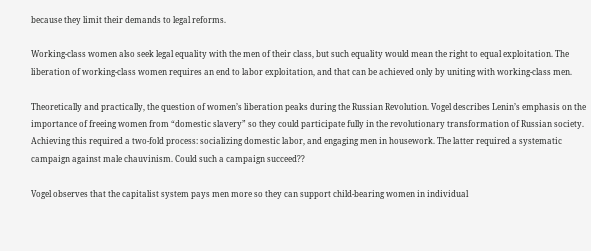because they limit their demands to legal reforms.

Working-class women also seek legal equality with the men of their class, but such equality would mean the right to equal exploitation. The liberation of working-class women requires an end to labor exploitation, and that can be achieved only by uniting with working-class men.

Theoretically and practically, the question of women’s liberation peaks during the Russian Revolution. Vogel describes Lenin’s emphasis on the importance of freeing women from “domestic slavery” so they could participate fully in the revolutionary transformation of Russian society. Achieving this required a two-fold process: socializing domestic labor, and engaging men in housework. The latter required a systematic campaign against male chauvinism. Could such a campaign succeed??

Vogel observes that the capitalist system pays men more so they can support child-bearing women in individual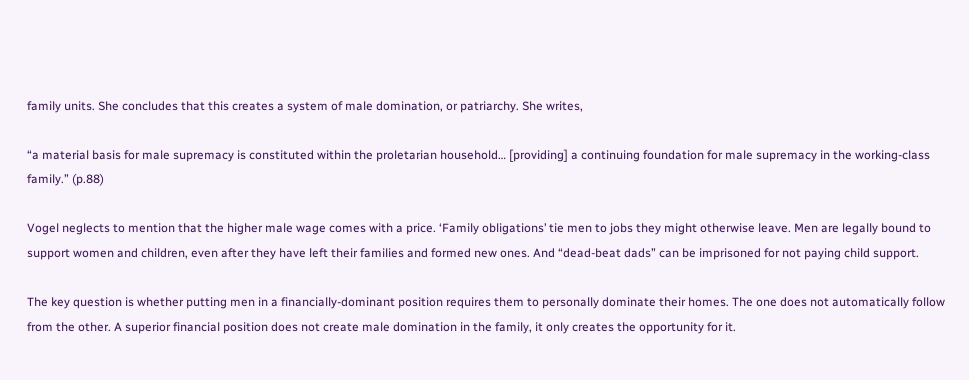family units. She concludes that this creates a system of male domination, or patriarchy. She writes,

“a material basis for male supremacy is constituted within the proletarian household… [providing] a continuing foundation for male supremacy in the working-class family.” (p.88)

Vogel neglects to mention that the higher male wage comes with a price. ‘Family obligations’ tie men to jobs they might otherwise leave. Men are legally bound to support women and children, even after they have left their families and formed new ones. And “dead-beat dads” can be imprisoned for not paying child support.

The key question is whether putting men in a financially-dominant position requires them to personally dominate their homes. The one does not automatically follow from the other. A superior financial position does not create male domination in the family, it only creates the opportunity for it.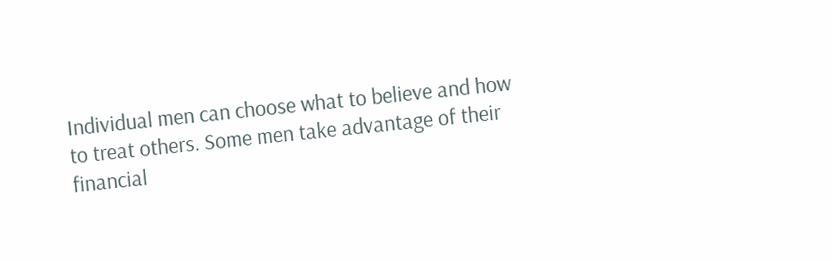Individual men can choose what to believe and how to treat others. Some men take advantage of their financial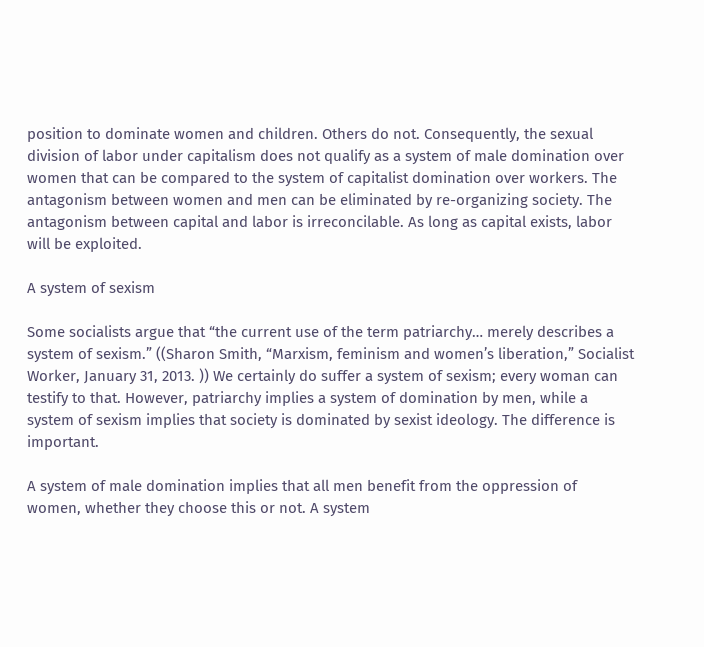position to dominate women and children. Others do not. Consequently, the sexual division of labor under capitalism does not qualify as a system of male domination over women that can be compared to the system of capitalist domination over workers. The antagonism between women and men can be eliminated by re-organizing society. The antagonism between capital and labor is irreconcilable. As long as capital exists, labor will be exploited.

A system of sexism

Some socialists argue that “the current use of the term patriarchy… merely describes a system of sexism.” ((Sharon Smith, “Marxism, feminism and women’s liberation,” Socialist Worker, January 31, 2013. )) We certainly do suffer a system of sexism; every woman can testify to that. However, patriarchy implies a system of domination by men, while a system of sexism implies that society is dominated by sexist ideology. The difference is important.

A system of male domination implies that all men benefit from the oppression of women, whether they choose this or not. A system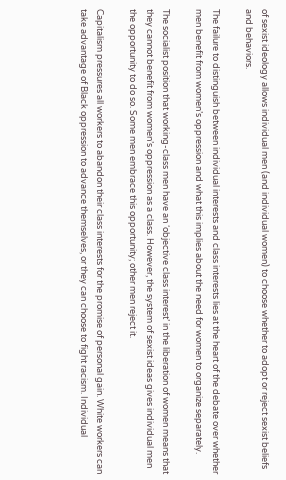of sexist ideology allows individual men (and individual women) to choose whether to adopt or reject sexist beliefs and behaviors.

The failure to distinguish between individual interests and class interests lies at the heart of the debate over whether men benefit from women’s oppression and what this implies about the need for women to organize separately.

The socialist position that working-class men have an ‘objective class interest’ in the liberation of women means that they cannot benefit from women’s oppression as a class. However, the system of sexist ideas gives individual men the opportunity to do so. Some men embrace this opportunity; other men reject it.

Capitalism pressures all workers to abandon their class interests for the promise of personal gain. White workers can take advantage of Black oppression to advance themselves, or they can choose to fight racism. Individual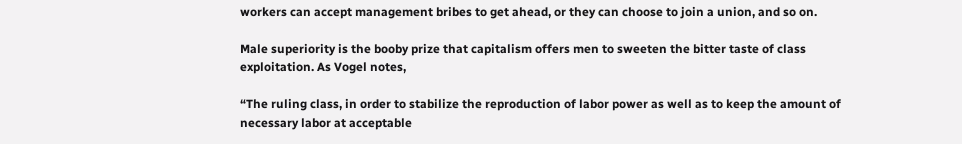workers can accept management bribes to get ahead, or they can choose to join a union, and so on.

Male superiority is the booby prize that capitalism offers men to sweeten the bitter taste of class exploitation. As Vogel notes,

“The ruling class, in order to stabilize the reproduction of labor power as well as to keep the amount of necessary labor at acceptable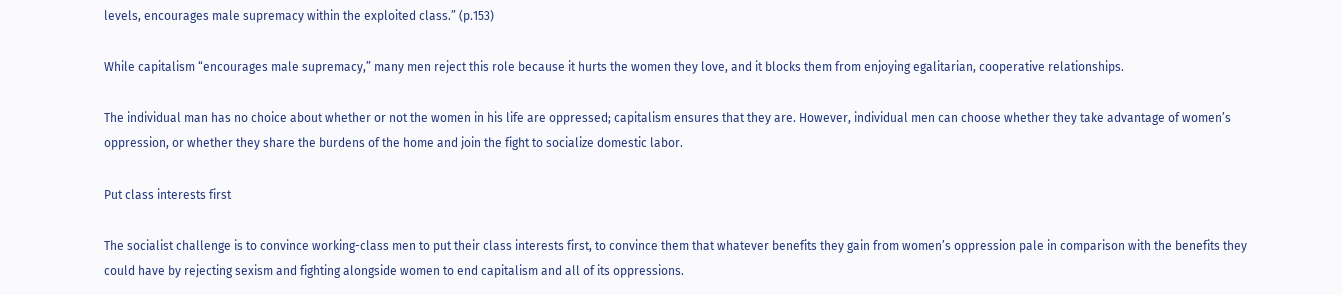levels, encourages male supremacy within the exploited class.” (p.153)

While capitalism “encourages male supremacy,” many men reject this role because it hurts the women they love, and it blocks them from enjoying egalitarian, cooperative relationships.

The individual man has no choice about whether or not the women in his life are oppressed; capitalism ensures that they are. However, individual men can choose whether they take advantage of women’s oppression, or whether they share the burdens of the home and join the fight to socialize domestic labor.

Put class interests first

The socialist challenge is to convince working-class men to put their class interests first, to convince them that whatever benefits they gain from women’s oppression pale in comparison with the benefits they could have by rejecting sexism and fighting alongside women to end capitalism and all of its oppressions.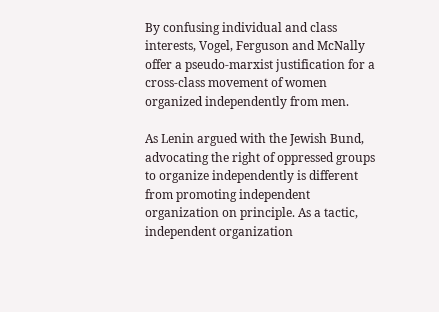By confusing individual and class interests, Vogel, Ferguson and McNally offer a pseudo-marxist justification for a cross-class movement of women organized independently from men.

As Lenin argued with the Jewish Bund, advocating the right of oppressed groups to organize independently is different from promoting independent organization on principle. As a tactic, independent organization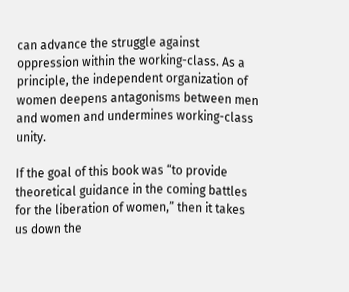can advance the struggle against oppression within the working-class. As a principle, the independent organization of women deepens antagonisms between men and women and undermines working-class unity.

If the goal of this book was “to provide theoretical guidance in the coming battles for the liberation of women,” then it takes us down the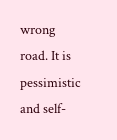wrong road. It is pessimistic and self-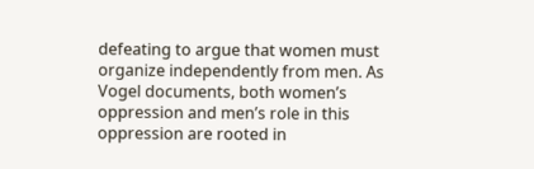defeating to argue that women must organize independently from men. As Vogel documents, both women’s oppression and men’s role in this oppression are rooted in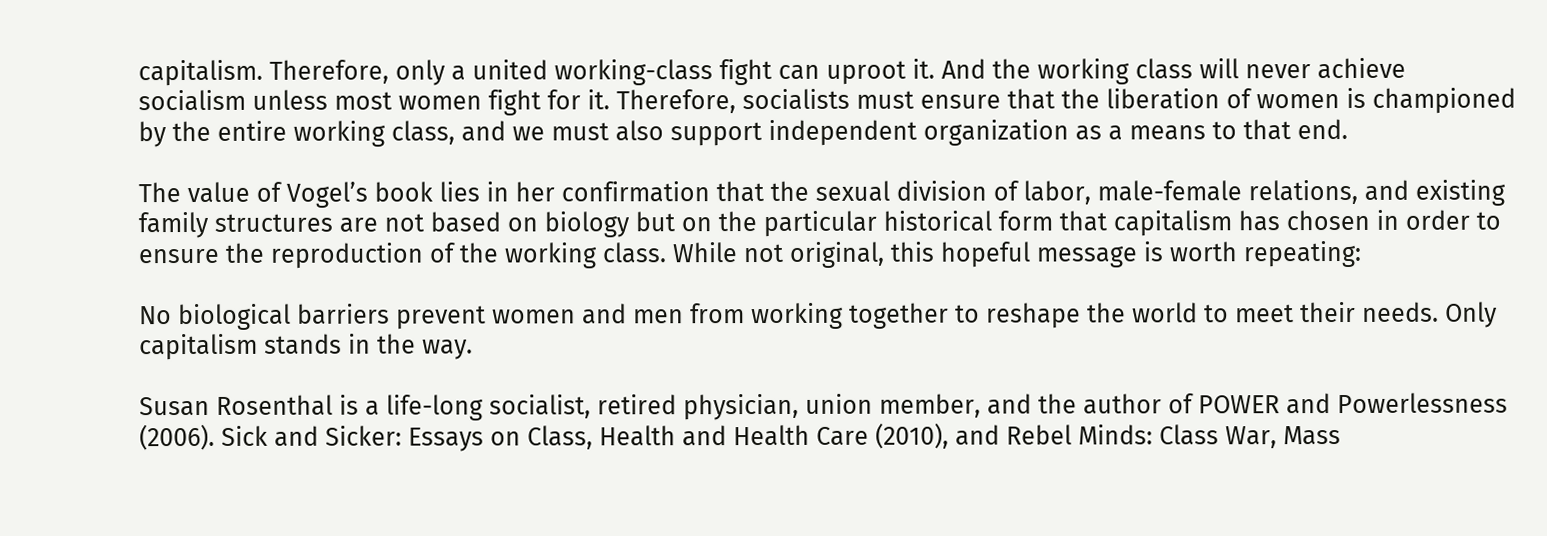capitalism. Therefore, only a united working-class fight can uproot it. And the working class will never achieve socialism unless most women fight for it. Therefore, socialists must ensure that the liberation of women is championed by the entire working class, and we must also support independent organization as a means to that end.

The value of Vogel’s book lies in her confirmation that the sexual division of labor, male-female relations, and existing family structures are not based on biology but on the particular historical form that capitalism has chosen in order to ensure the reproduction of the working class. While not original, this hopeful message is worth repeating:

No biological barriers prevent women and men from working together to reshape the world to meet their needs. Only capitalism stands in the way.

Susan Rosenthal is a life-long socialist, retired physician, union member, and the author of POWER and Powerlessness (2006). Sick and Sicker: Essays on Class, Health and Health Care (2010), and Rebel Minds: Class War, Mass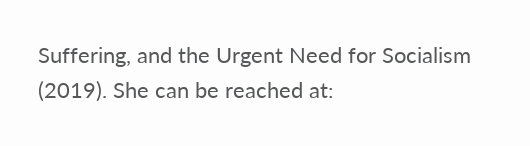Suffering, and the Urgent Need for Socialism (2019). She can be reached at: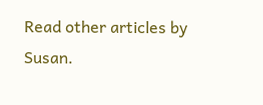Read other articles by Susan.